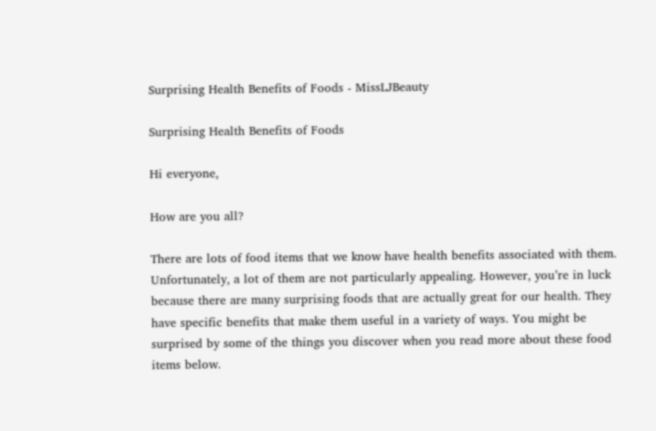Surprising Health Benefits of Foods - MissLJBeauty

Surprising Health Benefits of Foods

Hi everyone,

How are you all?

There are lots of food items that we know have health benefits associated with them. Unfortunately, a lot of them are not particularly appealing. However, you’re in luck because there are many surprising foods that are actually great for our health. They have specific benefits that make them useful in a variety of ways. You might be surprised by some of the things you discover when you read more about these food items below.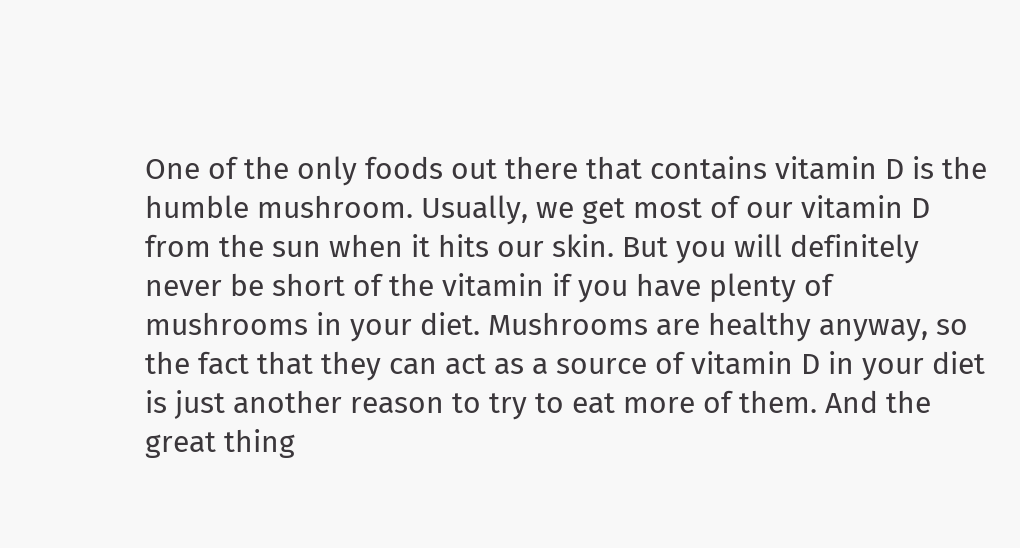One of the only foods out there that contains vitamin D is the humble mushroom. Usually, we get most of our vitamin D from the sun when it hits our skin. But you will definitely never be short of the vitamin if you have plenty of mushrooms in your diet. Mushrooms are healthy anyway, so the fact that they can act as a source of vitamin D in your diet is just another reason to try to eat more of them. And the great thing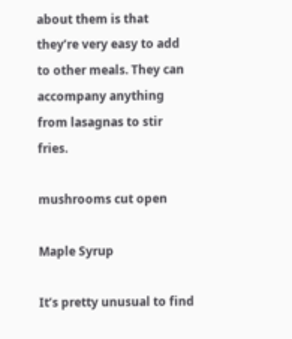about them is that they’re very easy to add to other meals. They can accompany anything from lasagnas to stir fries.

mushrooms cut open

Maple Syrup

It’s pretty unusual to find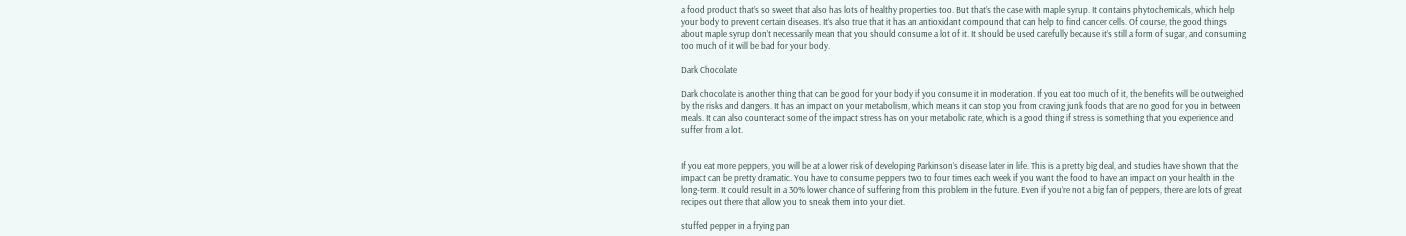a food product that’s so sweet that also has lots of healthy properties too. But that’s the case with maple syrup. It contains phytochemicals, which help your body to prevent certain diseases. It’s also true that it has an antioxidant compound that can help to find cancer cells. Of course, the good things about maple syrup don’t necessarily mean that you should consume a lot of it. It should be used carefully because it’s still a form of sugar, and consuming too much of it will be bad for your body.

Dark Chocolate

Dark chocolate is another thing that can be good for your body if you consume it in moderation. If you eat too much of it, the benefits will be outweighed by the risks and dangers. It has an impact on your metabolism, which means it can stop you from craving junk foods that are no good for you in between meals. It can also counteract some of the impact stress has on your metabolic rate, which is a good thing if stress is something that you experience and suffer from a lot.


If you eat more peppers, you will be at a lower risk of developing Parkinson’s disease later in life. This is a pretty big deal, and studies have shown that the impact can be pretty dramatic. You have to consume peppers two to four times each week if you want the food to have an impact on your health in the long-term. It could result in a 30% lower chance of suffering from this problem in the future. Even if you’re not a big fan of peppers, there are lots of great recipes out there that allow you to sneak them into your diet.

stuffed pepper in a frying pan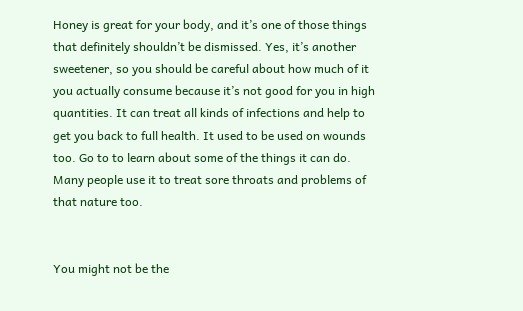Honey is great for your body, and it’s one of those things that definitely shouldn’t be dismissed. Yes, it’s another sweetener, so you should be careful about how much of it you actually consume because it’s not good for you in high quantities. It can treat all kinds of infections and help to get you back to full health. It used to be used on wounds too. Go to to learn about some of the things it can do. Many people use it to treat sore throats and problems of that nature too.


You might not be the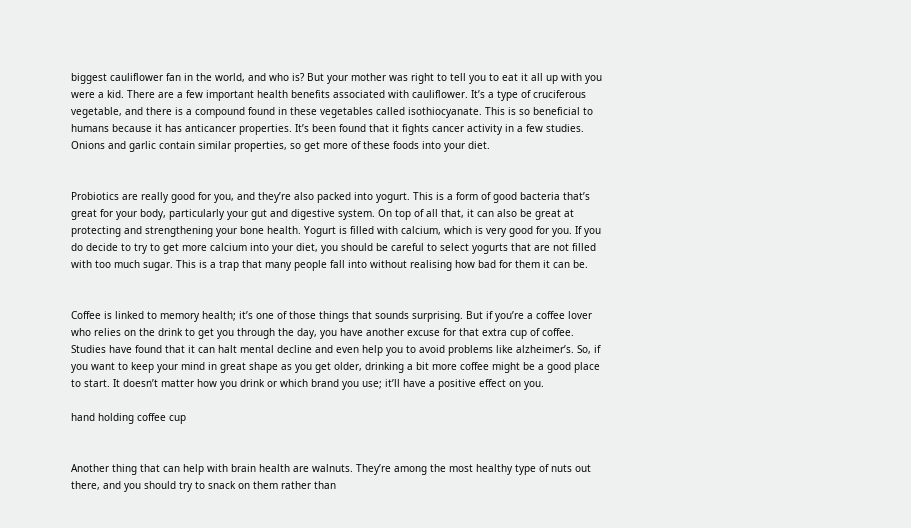biggest cauliflower fan in the world, and who is? But your mother was right to tell you to eat it all up with you were a kid. There are a few important health benefits associated with cauliflower. It’s a type of cruciferous vegetable, and there is a compound found in these vegetables called isothiocyanate. This is so beneficial to humans because it has anticancer properties. It’s been found that it fights cancer activity in a few studies. Onions and garlic contain similar properties, so get more of these foods into your diet.


Probiotics are really good for you, and they’re also packed into yogurt. This is a form of good bacteria that’s great for your body, particularly your gut and digestive system. On top of all that, it can also be great at protecting and strengthening your bone health. Yogurt is filled with calcium, which is very good for you. If you do decide to try to get more calcium into your diet, you should be careful to select yogurts that are not filled with too much sugar. This is a trap that many people fall into without realising how bad for them it can be.


Coffee is linked to memory health; it’s one of those things that sounds surprising. But if you’re a coffee lover who relies on the drink to get you through the day, you have another excuse for that extra cup of coffee. Studies have found that it can halt mental decline and even help you to avoid problems like alzheimer’s. So, if you want to keep your mind in great shape as you get older, drinking a bit more coffee might be a good place to start. It doesn’t matter how you drink or which brand you use; it’ll have a positive effect on you.

hand holding coffee cup


Another thing that can help with brain health are walnuts. They’re among the most healthy type of nuts out there, and you should try to snack on them rather than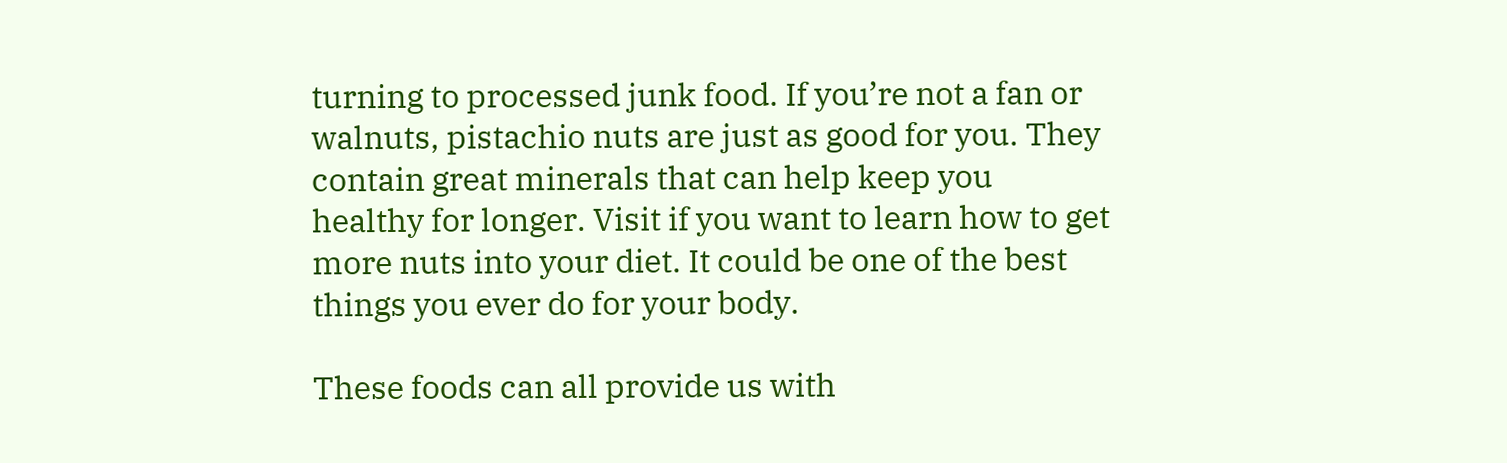turning to processed junk food. If you’re not a fan or walnuts, pistachio nuts are just as good for you. They contain great minerals that can help keep you healthy for longer. Visit if you want to learn how to get more nuts into your diet. It could be one of the best things you ever do for your body.

These foods can all provide us with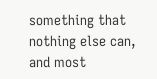something that nothing else can, and most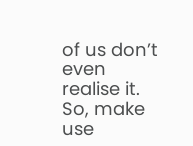of us don’t even realise it. So, make use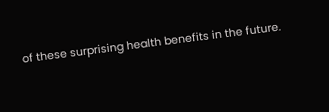of these surprising health benefits in the future.